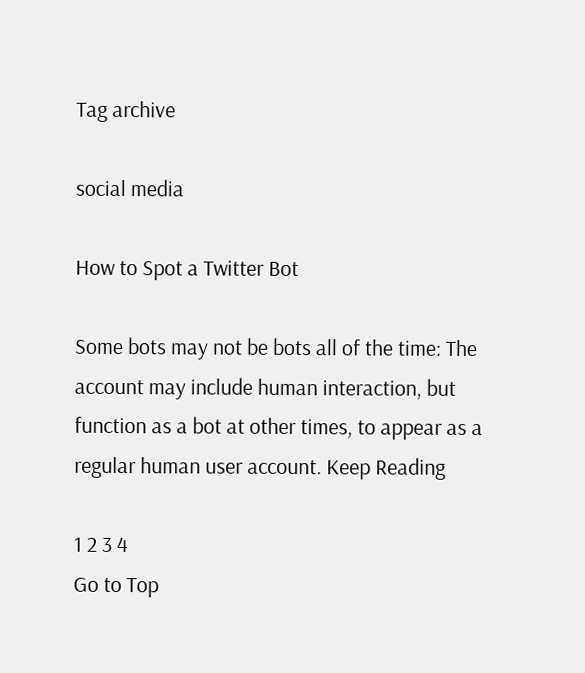Tag archive

social media

How to Spot a Twitter Bot

Some bots may not be bots all of the time: The account may include human interaction, but function as a bot at other times, to appear as a regular human user account. Keep Reading

1 2 3 4
Go to Top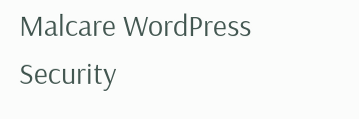Malcare WordPress Security